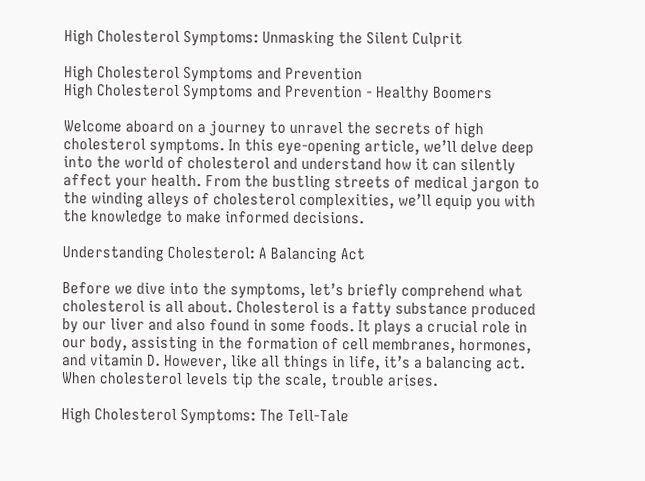High Cholesterol Symptoms: Unmasking the Silent Culprit

High Cholesterol Symptoms and Prevention
High Cholesterol Symptoms and Prevention - Healthy Boomers

Welcome aboard on a journey to unravel the secrets of high cholesterol symptoms. In this eye-opening article, we’ll delve deep into the world of cholesterol and understand how it can silently affect your health. From the bustling streets of medical jargon to the winding alleys of cholesterol complexities, we’ll equip you with the knowledge to make informed decisions.

Understanding Cholesterol: A Balancing Act

Before we dive into the symptoms, let’s briefly comprehend what cholesterol is all about. Cholesterol is a fatty substance produced by our liver and also found in some foods. It plays a crucial role in our body, assisting in the formation of cell membranes, hormones, and vitamin D. However, like all things in life, it’s a balancing act. When cholesterol levels tip the scale, trouble arises.

High Cholesterol Symptoms: The Tell-Tale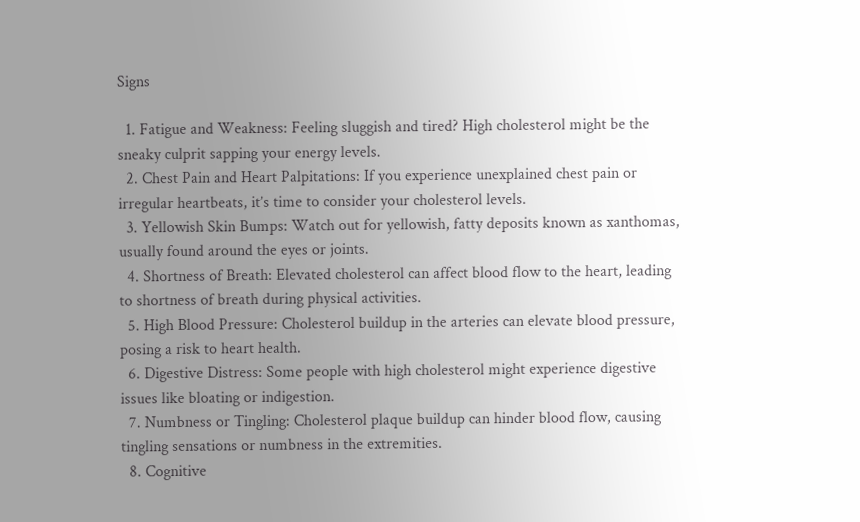Signs

  1. Fatigue and Weakness: Feeling sluggish and tired? High cholesterol might be the sneaky culprit sapping your energy levels.
  2. Chest Pain and Heart Palpitations: If you experience unexplained chest pain or irregular heartbeats, it’s time to consider your cholesterol levels.
  3. Yellowish Skin Bumps: Watch out for yellowish, fatty deposits known as xanthomas, usually found around the eyes or joints.
  4. Shortness of Breath: Elevated cholesterol can affect blood flow to the heart, leading to shortness of breath during physical activities.
  5. High Blood Pressure: Cholesterol buildup in the arteries can elevate blood pressure, posing a risk to heart health.
  6. Digestive Distress: Some people with high cholesterol might experience digestive issues like bloating or indigestion.
  7. Numbness or Tingling: Cholesterol plaque buildup can hinder blood flow, causing tingling sensations or numbness in the extremities.
  8. Cognitive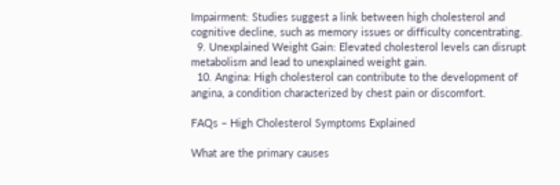Impairment: Studies suggest a link between high cholesterol and cognitive decline, such as memory issues or difficulty concentrating.
  9. Unexplained Weight Gain: Elevated cholesterol levels can disrupt metabolism and lead to unexplained weight gain.
  10. Angina: High cholesterol can contribute to the development of angina, a condition characterized by chest pain or discomfort.

FAQs – High Cholesterol Symptoms Explained

What are the primary causes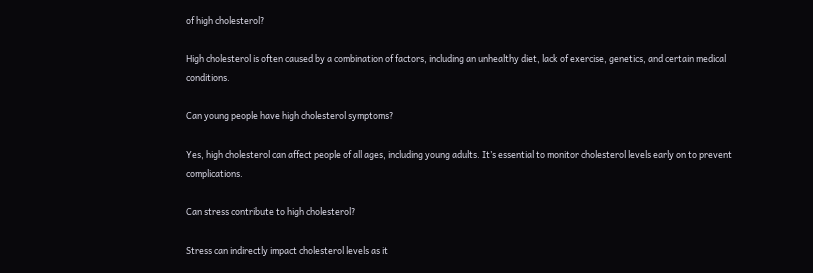of high cholesterol?

High cholesterol is often caused by a combination of factors, including an unhealthy diet, lack of exercise, genetics, and certain medical conditions.

Can young people have high cholesterol symptoms?

Yes, high cholesterol can affect people of all ages, including young adults. It’s essential to monitor cholesterol levels early on to prevent complications.

Can stress contribute to high cholesterol?

Stress can indirectly impact cholesterol levels as it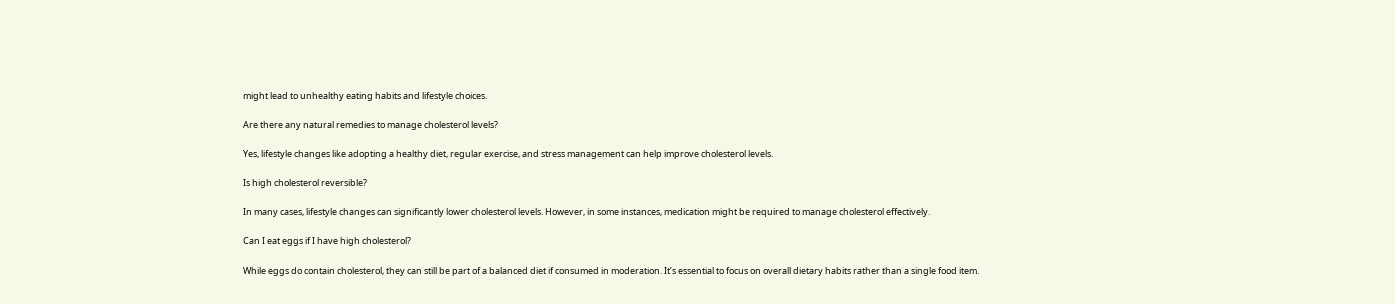might lead to unhealthy eating habits and lifestyle choices.

Are there any natural remedies to manage cholesterol levels?

Yes, lifestyle changes like adopting a healthy diet, regular exercise, and stress management can help improve cholesterol levels.

Is high cholesterol reversible?

In many cases, lifestyle changes can significantly lower cholesterol levels. However, in some instances, medication might be required to manage cholesterol effectively.

Can I eat eggs if I have high cholesterol?

While eggs do contain cholesterol, they can still be part of a balanced diet if consumed in moderation. It’s essential to focus on overall dietary habits rather than a single food item.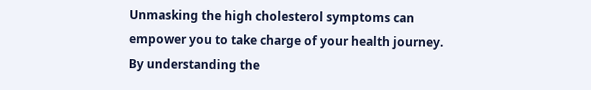Unmasking the high cholesterol symptoms can empower you to take charge of your health journey. By understanding the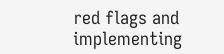red flags and implementing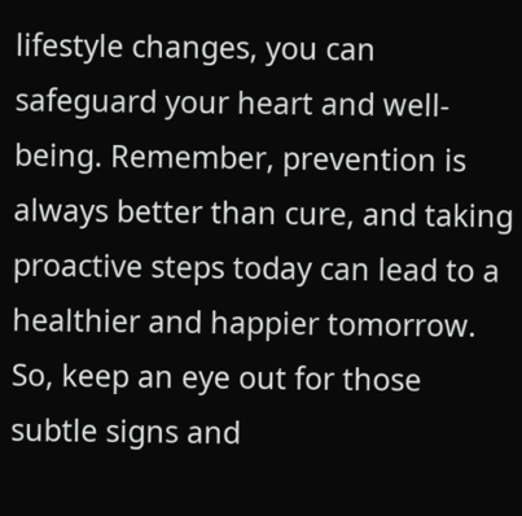lifestyle changes, you can safeguard your heart and well-being. Remember, prevention is always better than cure, and taking proactive steps today can lead to a healthier and happier tomorrow. So, keep an eye out for those subtle signs and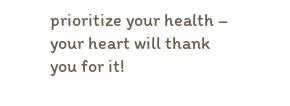prioritize your health – your heart will thank you for it!